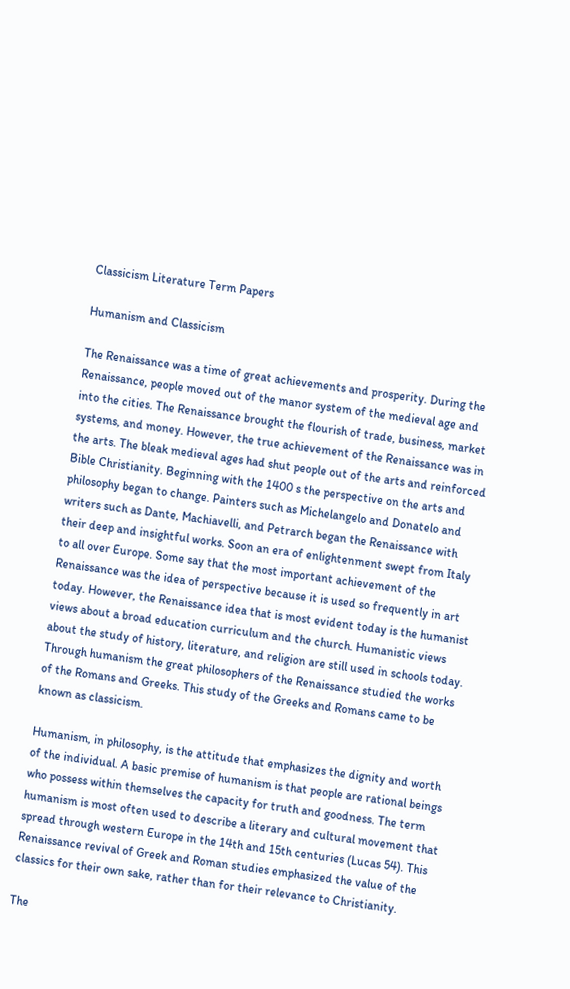Classicism Literature Term Papers

Humanism and Classicism

The Renaissance was a time of great achievements and prosperity. During the Renaissance, people moved out of the manor system of the medieval age and into the cities. The Renaissance brought the flourish of trade, business, market systems, and money. However, the true achievement of the Renaissance was in the arts. The bleak medieval ages had shut people out of the arts and reinforced Bible Christianity. Beginning with the 1400 s the perspective on the arts and philosophy began to change. Painters such as Michelangelo and Donatelo and writers such as Dante, Machiavelli, and Petrarch began the Renaissance with their deep and insightful works. Soon an era of enlightenment swept from Italy to all over Europe. Some say that the most important achievement of the Renaissance was the idea of perspective because it is used so frequently in art today. However, the Renaissance idea that is most evident today is the humanist views about a broad education curriculum and the church. Humanistic views about the study of history, literature, and religion are still used in schools today. Through humanism the great philosophers of the Renaissance studied the works of the Romans and Greeks. This study of the Greeks and Romans came to be known as classicism.

Humanism, in philosophy, is the attitude that emphasizes the dignity and worth of the individual. A basic premise of humanism is that people are rational beings who possess within themselves the capacity for truth and goodness. The term humanism is most often used to describe a literary and cultural movement that spread through western Europe in the 14th and 15th centuries (Lucas 54). This Renaissance revival of Greek and Roman studies emphasized the value of the classics for their own sake, rather than for their relevance to Christianity.

The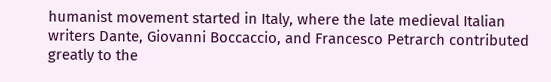humanist movement started in Italy, where the late medieval Italian writers Dante, Giovanni Boccaccio, and Francesco Petrarch contributed greatly to the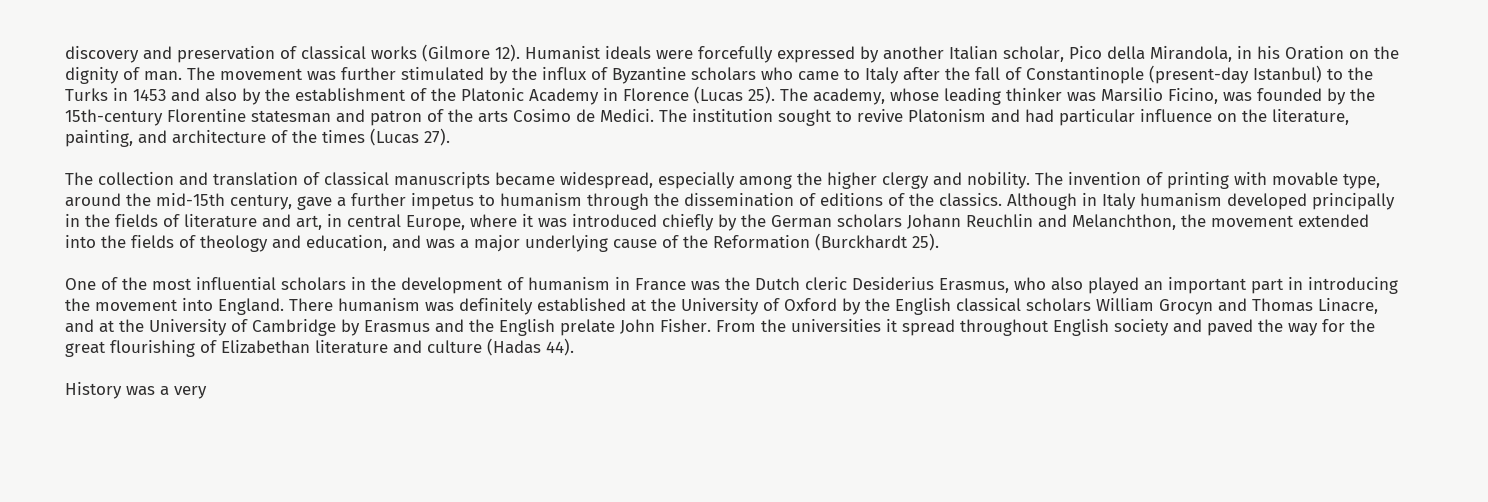discovery and preservation of classical works (Gilmore 12). Humanist ideals were forcefully expressed by another Italian scholar, Pico della Mirandola, in his Oration on the dignity of man. The movement was further stimulated by the influx of Byzantine scholars who came to Italy after the fall of Constantinople (present-day Istanbul) to the Turks in 1453 and also by the establishment of the Platonic Academy in Florence (Lucas 25). The academy, whose leading thinker was Marsilio Ficino, was founded by the 15th-century Florentine statesman and patron of the arts Cosimo de Medici. The institution sought to revive Platonism and had particular influence on the literature, painting, and architecture of the times (Lucas 27).

The collection and translation of classical manuscripts became widespread, especially among the higher clergy and nobility. The invention of printing with movable type, around the mid-15th century, gave a further impetus to humanism through the dissemination of editions of the classics. Although in Italy humanism developed principally in the fields of literature and art, in central Europe, where it was introduced chiefly by the German scholars Johann Reuchlin and Melanchthon, the movement extended into the fields of theology and education, and was a major underlying cause of the Reformation (Burckhardt 25).

One of the most influential scholars in the development of humanism in France was the Dutch cleric Desiderius Erasmus, who also played an important part in introducing the movement into England. There humanism was definitely established at the University of Oxford by the English classical scholars William Grocyn and Thomas Linacre, and at the University of Cambridge by Erasmus and the English prelate John Fisher. From the universities it spread throughout English society and paved the way for the great flourishing of Elizabethan literature and culture (Hadas 44).

History was a very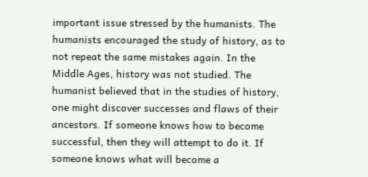important issue stressed by the humanists. The humanists encouraged the study of history, as to not repeat the same mistakes again. In the Middle Ages, history was not studied. The humanist believed that in the studies of history, one might discover successes and flaws of their ancestors. If someone knows how to become successful, then they will attempt to do it. If someone knows what will become a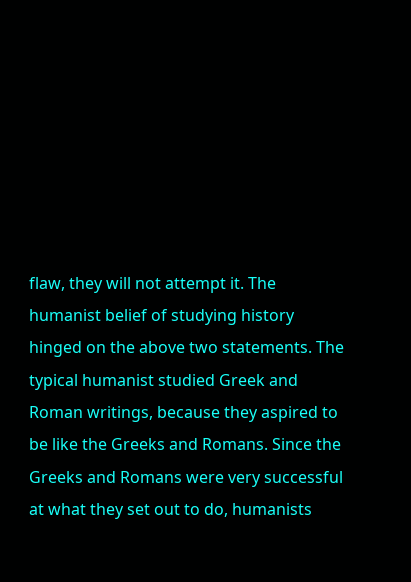flaw, they will not attempt it. The humanist belief of studying history hinged on the above two statements. The typical humanist studied Greek and Roman writings, because they aspired to be like the Greeks and Romans. Since the Greeks and Romans were very successful at what they set out to do, humanists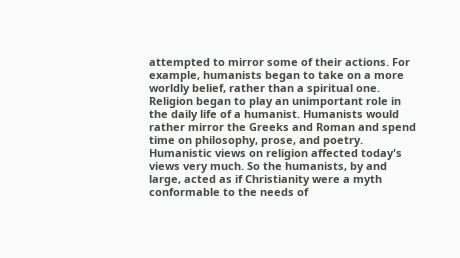attempted to mirror some of their actions. For example, humanists began to take on a more worldly belief, rather than a spiritual one. Religion began to play an unimportant role in the daily life of a humanist. Humanists would rather mirror the Greeks and Roman and spend time on philosophy, prose, and poetry. Humanistic views on religion affected today's views very much. So the humanists, by and large, acted as if Christianity were a myth conformable to the needs of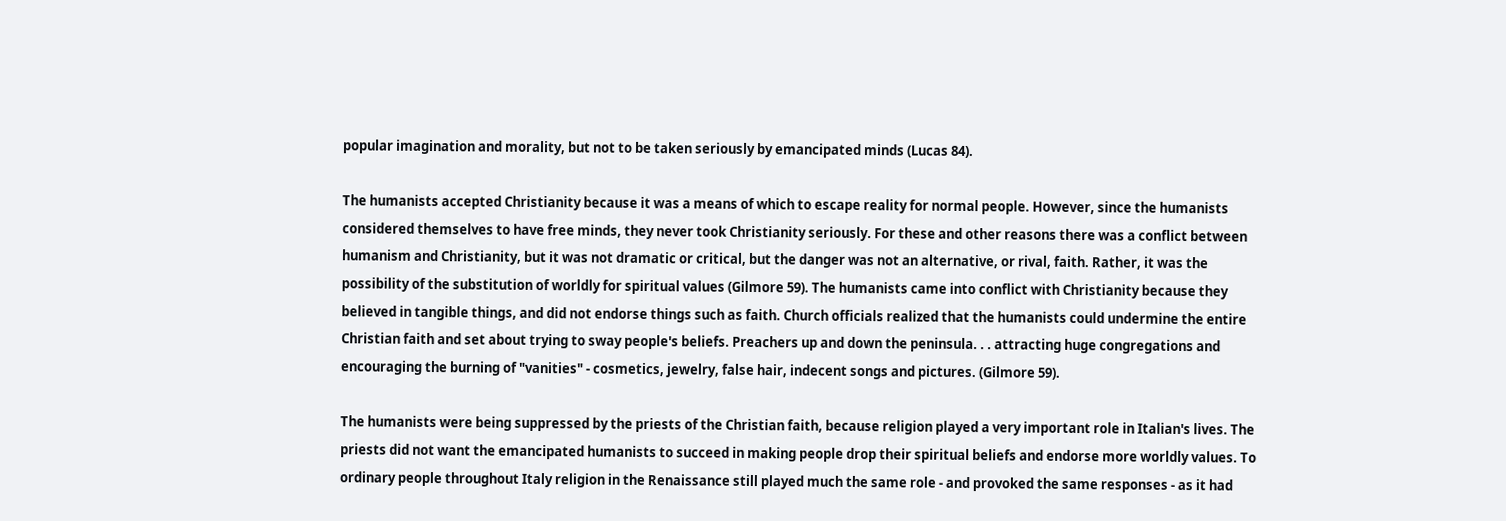popular imagination and morality, but not to be taken seriously by emancipated minds (Lucas 84).

The humanists accepted Christianity because it was a means of which to escape reality for normal people. However, since the humanists considered themselves to have free minds, they never took Christianity seriously. For these and other reasons there was a conflict between humanism and Christianity, but it was not dramatic or critical, but the danger was not an alternative, or rival, faith. Rather, it was the possibility of the substitution of worldly for spiritual values (Gilmore 59). The humanists came into conflict with Christianity because they believed in tangible things, and did not endorse things such as faith. Church officials realized that the humanists could undermine the entire Christian faith and set about trying to sway people's beliefs. Preachers up and down the peninsula. . . attracting huge congregations and encouraging the burning of "vanities" - cosmetics, jewelry, false hair, indecent songs and pictures. (Gilmore 59).

The humanists were being suppressed by the priests of the Christian faith, because religion played a very important role in Italian's lives. The priests did not want the emancipated humanists to succeed in making people drop their spiritual beliefs and endorse more worldly values. To ordinary people throughout Italy religion in the Renaissance still played much the same role - and provoked the same responses - as it had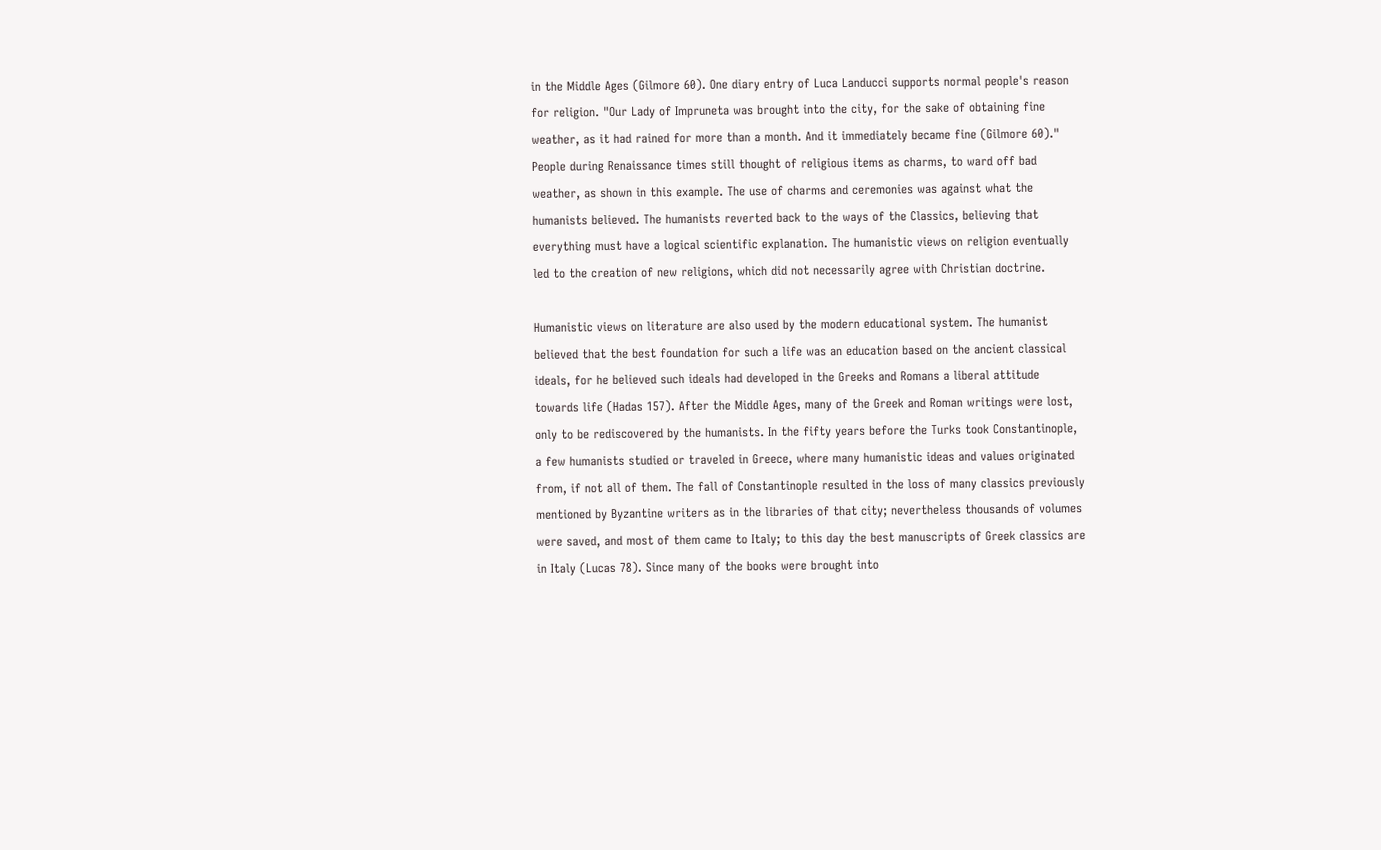in the Middle Ages (Gilmore 60). One diary entry of Luca Landucci supports normal people's reason for religion. "Our Lady of Impruneta was brought into the city, for the sake of obtaining fine weather, as it had rained for more than a month. And it immediately became fine (Gilmore 60)." People during Renaissance times still thought of religious items as charms, to ward off bad weather, as shown in this example. The use of charms and ceremonies was against what the humanists believed. The humanists reverted back to the ways of the Classics, believing that everything must have a logical scientific explanation. The humanistic views on religion eventually led to the creation of new religions, which did not necessarily agree with Christian doctrine.

Humanistic views on literature are also used by the modern educational system. The humanist believed that the best foundation for such a life was an education based on the ancient classical ideals, for he believed such ideals had developed in the Greeks and Romans a liberal attitude towards life (Hadas 157). After the Middle Ages, many of the Greek and Roman writings were lost, only to be rediscovered by the humanists. In the fifty years before the Turks took Constantinople, a few humanists studied or traveled in Greece, where many humanistic ideas and values originated from, if not all of them. The fall of Constantinople resulted in the loss of many classics previously mentioned by Byzantine writers as in the libraries of that city; nevertheless thousands of volumes were saved, and most of them came to Italy; to this day the best manuscripts of Greek classics are in Italy (Lucas 78). Since many of the books were brought into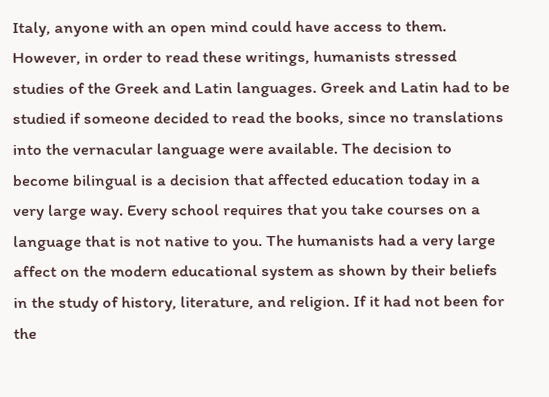Italy, anyone with an open mind could have access to them. However, in order to read these writings, humanists stressed studies of the Greek and Latin languages. Greek and Latin had to be studied if someone decided to read the books, since no translations into the vernacular language were available. The decision to become bilingual is a decision that affected education today in a very large way. Every school requires that you take courses on a language that is not native to you. The humanists had a very large affect on the modern educational system as shown by their beliefs in the study of history, literature, and religion. If it had not been for the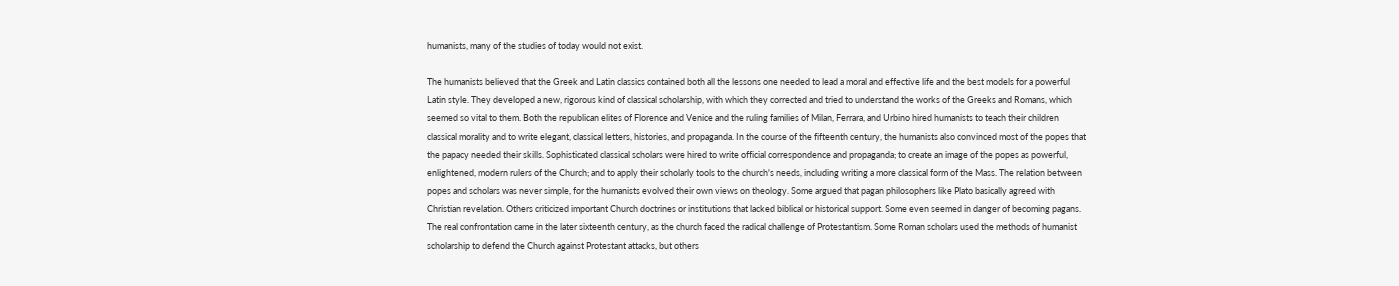humanists, many of the studies of today would not exist.

The humanists believed that the Greek and Latin classics contained both all the lessons one needed to lead a moral and effective life and the best models for a powerful Latin style. They developed a new, rigorous kind of classical scholarship, with which they corrected and tried to understand the works of the Greeks and Romans, which seemed so vital to them. Both the republican elites of Florence and Venice and the ruling families of Milan, Ferrara, and Urbino hired humanists to teach their children classical morality and to write elegant, classical letters, histories, and propaganda. In the course of the fifteenth century, the humanists also convinced most of the popes that the papacy needed their skills. Sophisticated classical scholars were hired to write official correspondence and propaganda; to create an image of the popes as powerful, enlightened, modern rulers of the Church; and to apply their scholarly tools to the church's needs, including writing a more classical form of the Mass. The relation between popes and scholars was never simple, for the humanists evolved their own views on theology. Some argued that pagan philosophers like Plato basically agreed with Christian revelation. Others criticized important Church doctrines or institutions that lacked biblical or historical support. Some even seemed in danger of becoming pagans. The real confrontation came in the later sixteenth century, as the church faced the radical challenge of Protestantism. Some Roman scholars used the methods of humanist scholarship to defend the Church against Protestant attacks, but others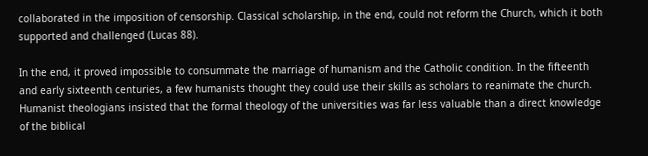collaborated in the imposition of censorship. Classical scholarship, in the end, could not reform the Church, which it both supported and challenged (Lucas 88).

In the end, it proved impossible to consummate the marriage of humanism and the Catholic condition. In the fifteenth and early sixteenth centuries, a few humanists thought they could use their skills as scholars to reanimate the church. Humanist theologians insisted that the formal theology of the universities was far less valuable than a direct knowledge of the biblical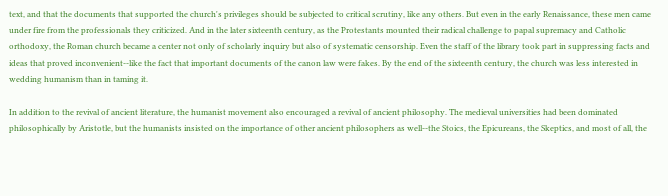text, and that the documents that supported the church's privileges should be subjected to critical scrutiny, like any others. But even in the early Renaissance, these men came under fire from the professionals they criticized. And in the later sixteenth century, as the Protestants mounted their radical challenge to papal supremacy and Catholic orthodoxy, the Roman church became a center not only of scholarly inquiry but also of systematic censorship. Even the staff of the library took part in suppressing facts and ideas that proved inconvenient--like the fact that important documents of the canon law were fakes. By the end of the sixteenth century, the church was less interested in wedding humanism than in taming it.

In addition to the revival of ancient literature, the humanist movement also encouraged a revival of ancient philosophy. The medieval universities had been dominated philosophically by Aristotle, but the humanists insisted on the importance of other ancient philosophers as well--the Stoics, the Epicureans, the Skeptics, and most of all, the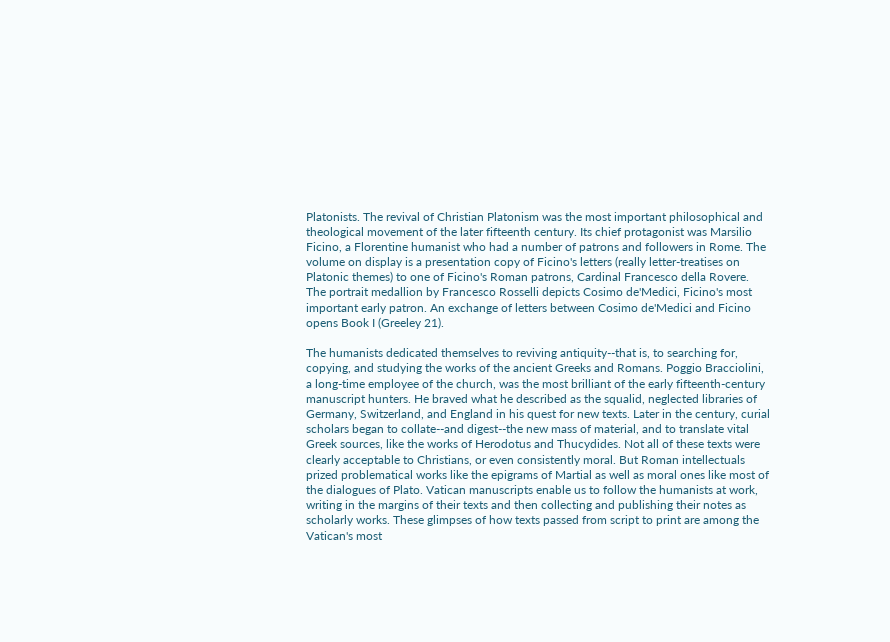Platonists. The revival of Christian Platonism was the most important philosophical and theological movement of the later fifteenth century. Its chief protagonist was Marsilio Ficino, a Florentine humanist who had a number of patrons and followers in Rome. The volume on display is a presentation copy of Ficino's letters (really letter-treatises on Platonic themes) to one of Ficino's Roman patrons, Cardinal Francesco della Rovere. The portrait medallion by Francesco Rosselli depicts Cosimo de'Medici, Ficino's most important early patron. An exchange of letters between Cosimo de'Medici and Ficino opens Book I (Greeley 21).

The humanists dedicated themselves to reviving antiquity--that is, to searching for, copying, and studying the works of the ancient Greeks and Romans. Poggio Bracciolini, a long-time employee of the church, was the most brilliant of the early fifteenth-century manuscript hunters. He braved what he described as the squalid, neglected libraries of Germany, Switzerland, and England in his quest for new texts. Later in the century, curial scholars began to collate--and digest--the new mass of material, and to translate vital Greek sources, like the works of Herodotus and Thucydides. Not all of these texts were clearly acceptable to Christians, or even consistently moral. But Roman intellectuals prized problematical works like the epigrams of Martial as well as moral ones like most of the dialogues of Plato. Vatican manuscripts enable us to follow the humanists at work, writing in the margins of their texts and then collecting and publishing their notes as scholarly works. These glimpses of how texts passed from script to print are among the Vatican's most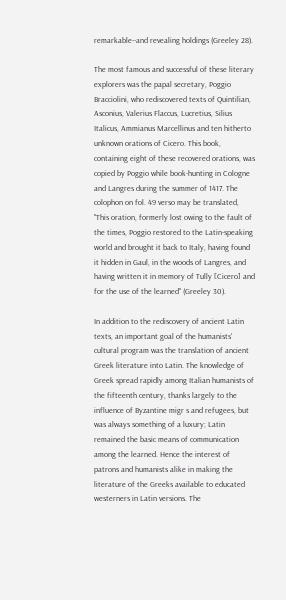remarkable--and revealing holdings (Greeley 28).

The most famous and successful of these literary explorers was the papal secretary, Poggio Bracciolini, who rediscovered texts of Quintilian, Asconius, Valerius Flaccus, Lucretius, Silius Italicus, Ammianus Marcellinus and ten hitherto unknown orations of Cicero. This book, containing eight of these recovered orations, was copied by Poggio while book-hunting in Cologne and Langres during the summer of 1417. The colophon on fol. 49 verso may be translated, "This oration, formerly lost owing to the fault of the times, Poggio restored to the Latin-speaking world and brought it back to Italy, having found it hidden in Gaul, in the woods of Langres, and having written it in memory of Tully [Cicero] and for the use of the learned" (Greeley 30).

In addition to the rediscovery of ancient Latin texts, an important goal of the humanists' cultural program was the translation of ancient Greek literature into Latin. The knowledge of Greek spread rapidly among Italian humanists of the fifteenth century, thanks largely to the influence of Byzantine migr s and refugees, but was always something of a luxury; Latin remained the basic means of communication among the learned. Hence the interest of patrons and humanists alike in making the literature of the Greeks available to educated westerners in Latin versions. The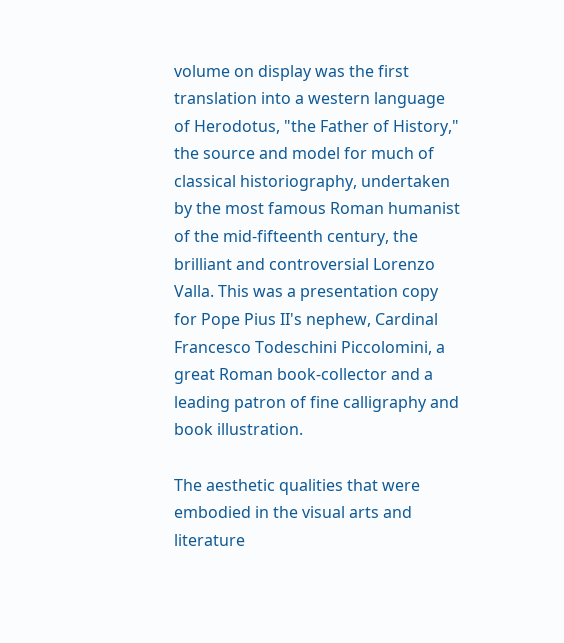volume on display was the first translation into a western language of Herodotus, "the Father of History," the source and model for much of classical historiography, undertaken by the most famous Roman humanist of the mid-fifteenth century, the brilliant and controversial Lorenzo Valla. This was a presentation copy for Pope Pius II's nephew, Cardinal Francesco Todeschini Piccolomini, a great Roman book-collector and a leading patron of fine calligraphy and book illustration.

The aesthetic qualities that were embodied in the visual arts and literature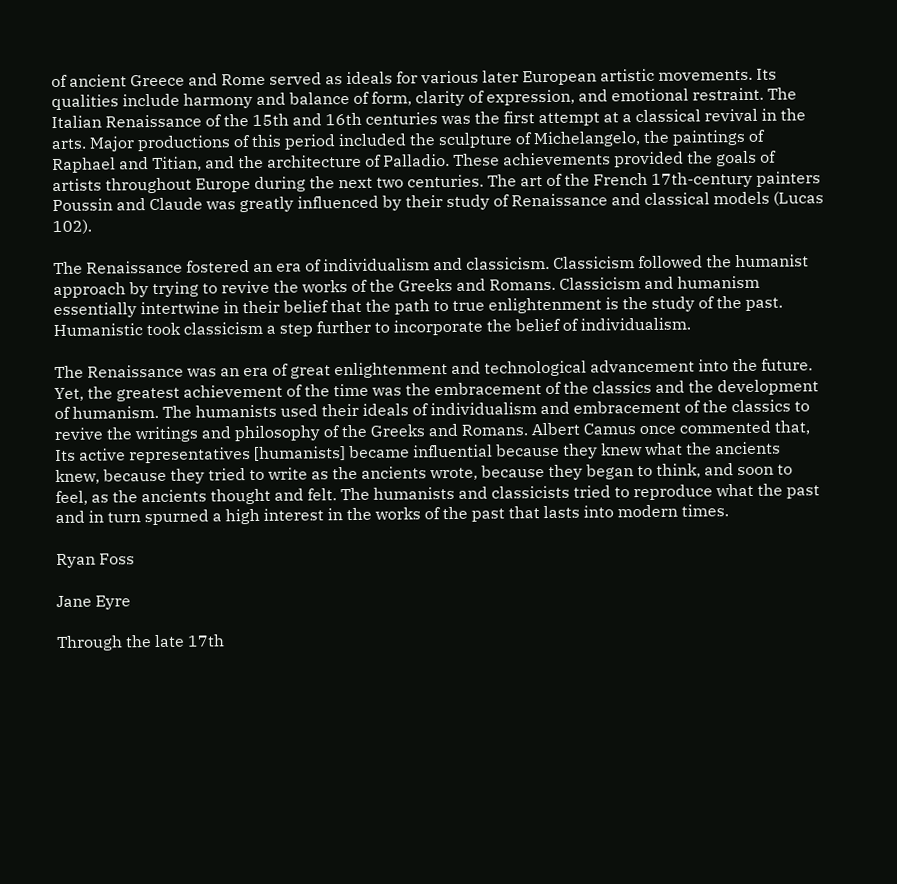of ancient Greece and Rome served as ideals for various later European artistic movements. Its qualities include harmony and balance of form, clarity of expression, and emotional restraint. The Italian Renaissance of the 15th and 16th centuries was the first attempt at a classical revival in the arts. Major productions of this period included the sculpture of Michelangelo, the paintings of Raphael and Titian, and the architecture of Palladio. These achievements provided the goals of artists throughout Europe during the next two centuries. The art of the French 17th-century painters Poussin and Claude was greatly influenced by their study of Renaissance and classical models (Lucas 102).

The Renaissance fostered an era of individualism and classicism. Classicism followed the humanist approach by trying to revive the works of the Greeks and Romans. Classicism and humanism essentially intertwine in their belief that the path to true enlightenment is the study of the past. Humanistic took classicism a step further to incorporate the belief of individualism.

The Renaissance was an era of great enlightenment and technological advancement into the future. Yet, the greatest achievement of the time was the embracement of the classics and the development of humanism. The humanists used their ideals of individualism and embracement of the classics to revive the writings and philosophy of the Greeks and Romans. Albert Camus once commented that, Its active representatives [humanists] became influential because they knew what the ancients knew, because they tried to write as the ancients wrote, because they began to think, and soon to feel, as the ancients thought and felt. The humanists and classicists tried to reproduce what the past and in turn spurned a high interest in the works of the past that lasts into modern times.

Ryan Foss

Jane Eyre

Through the late 17th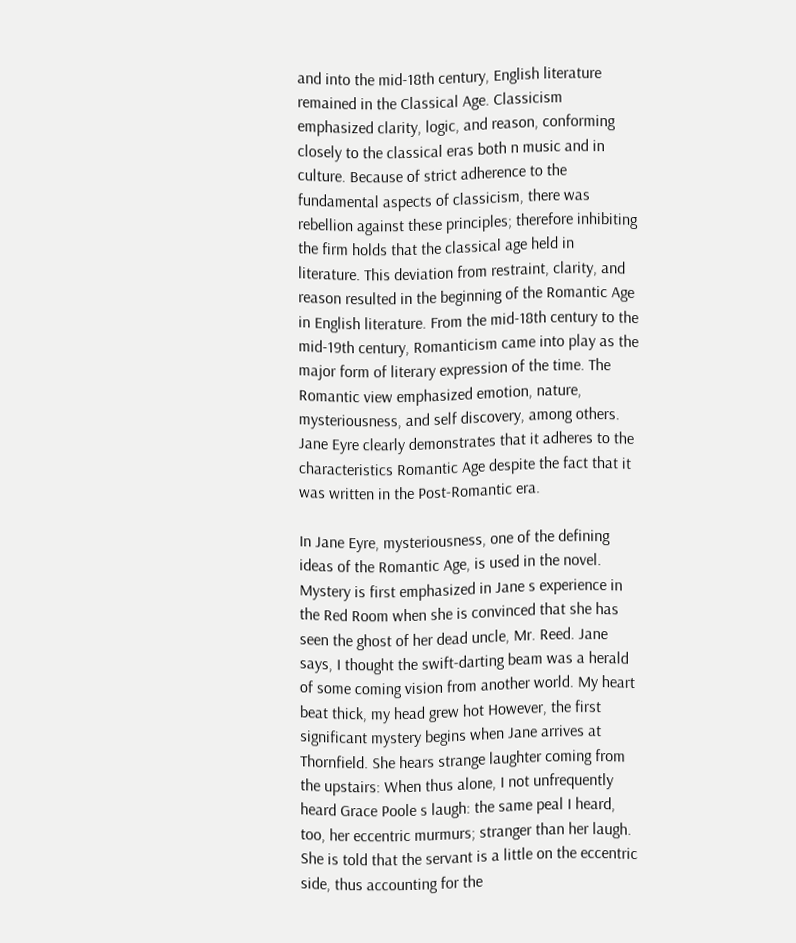and into the mid-18th century, English literature remained in the Classical Age. Classicism emphasized clarity, logic, and reason, conforming closely to the classical eras both n music and in culture. Because of strict adherence to the fundamental aspects of classicism, there was rebellion against these principles; therefore inhibiting the firm holds that the classical age held in literature. This deviation from restraint, clarity, and reason resulted in the beginning of the Romantic Age in English literature. From the mid-18th century to the mid-19th century, Romanticism came into play as the major form of literary expression of the time. The Romantic view emphasized emotion, nature, mysteriousness, and self discovery, among others. Jane Eyre clearly demonstrates that it adheres to the characteristics Romantic Age despite the fact that it was written in the Post-Romantic era.

In Jane Eyre, mysteriousness, one of the defining ideas of the Romantic Age, is used in the novel. Mystery is first emphasized in Jane s experience in the Red Room when she is convinced that she has seen the ghost of her dead uncle, Mr. Reed. Jane says, I thought the swift-darting beam was a herald of some coming vision from another world. My heart beat thick, my head grew hot However, the first significant mystery begins when Jane arrives at Thornfield. She hears strange laughter coming from the upstairs: When thus alone, I not unfrequently heard Grace Poole s laugh: the same peal I heard, too, her eccentric murmurs; stranger than her laugh. She is told that the servant is a little on the eccentric side, thus accounting for the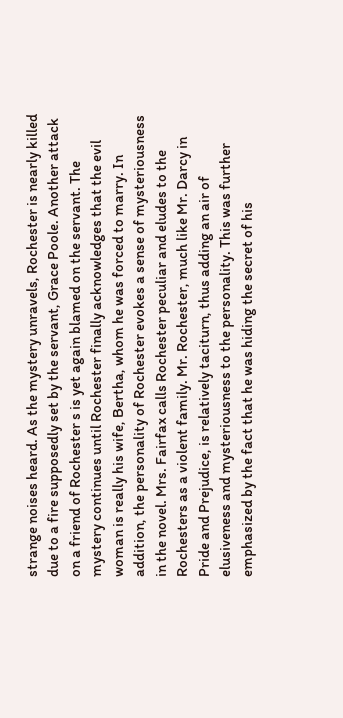strange noises heard. As the mystery unravels, Rochester is nearly killed due to a fire supposedly set by the servant, Grace Poole. Another attack on a friend of Rochester s is yet again blamed on the servant. The mystery continues until Rochester finally acknowledges that the evil woman is really his wife, Bertha, whom he was forced to marry. In addition, the personality of Rochester evokes a sense of mysteriousness in the novel. Mrs. Fairfax calls Rochester peculiar and eludes to the Rochesters as a violent family. Mr. Rochester, much like Mr. Darcy in Pride and Prejudice, is relatively taciturn, thus adding an air of elusiveness and mysteriousness to the personality. This was further emphasized by the fact that he was hiding the secret of his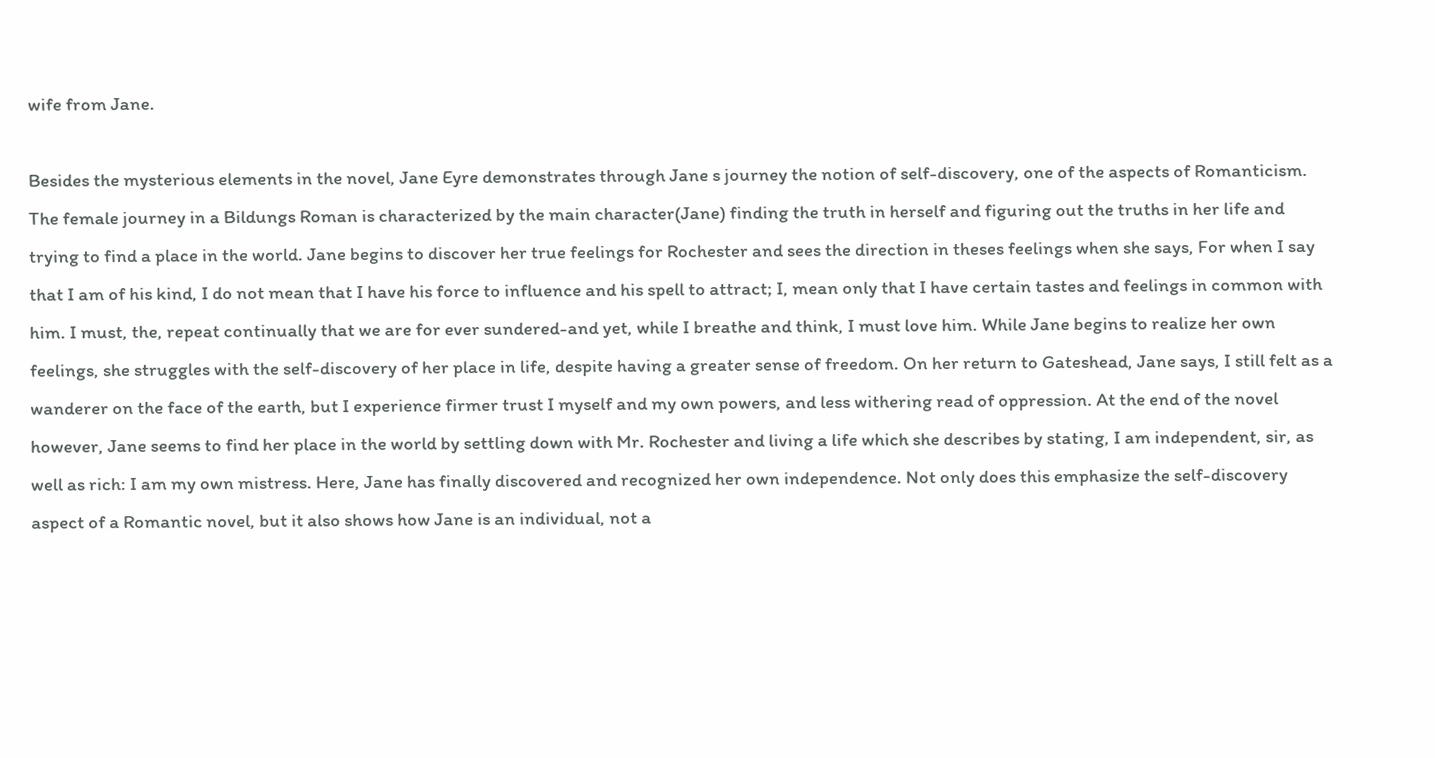wife from Jane.

Besides the mysterious elements in the novel, Jane Eyre demonstrates through Jane s journey the notion of self-discovery, one of the aspects of Romanticism. The female journey in a Bildungs Roman is characterized by the main character(Jane) finding the truth in herself and figuring out the truths in her life and trying to find a place in the world. Jane begins to discover her true feelings for Rochester and sees the direction in theses feelings when she says, For when I say that I am of his kind, I do not mean that I have his force to influence and his spell to attract; I, mean only that I have certain tastes and feelings in common with him. I must, the, repeat continually that we are for ever sundered-and yet, while I breathe and think, I must love him. While Jane begins to realize her own feelings, she struggles with the self-discovery of her place in life, despite having a greater sense of freedom. On her return to Gateshead, Jane says, I still felt as a wanderer on the face of the earth, but I experience firmer trust I myself and my own powers, and less withering read of oppression. At the end of the novel however, Jane seems to find her place in the world by settling down with Mr. Rochester and living a life which she describes by stating, I am independent, sir, as well as rich: I am my own mistress. Here, Jane has finally discovered and recognized her own independence. Not only does this emphasize the self-discovery aspect of a Romantic novel, but it also shows how Jane is an individual, not a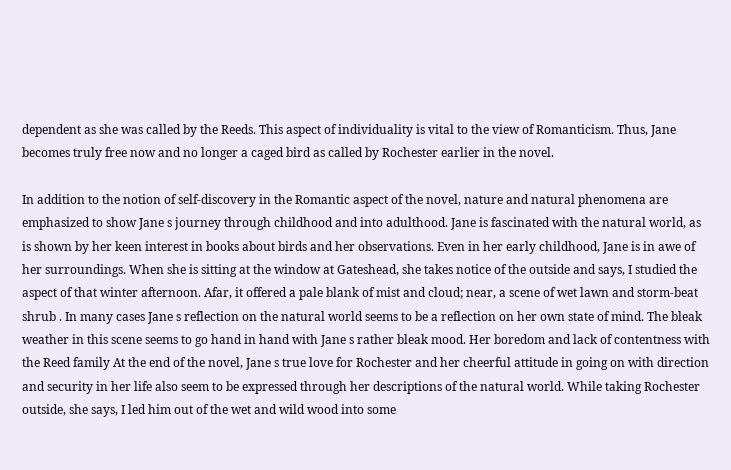dependent as she was called by the Reeds. This aspect of individuality is vital to the view of Romanticism. Thus, Jane becomes truly free now and no longer a caged bird as called by Rochester earlier in the novel.

In addition to the notion of self-discovery in the Romantic aspect of the novel, nature and natural phenomena are emphasized to show Jane s journey through childhood and into adulthood. Jane is fascinated with the natural world, as is shown by her keen interest in books about birds and her observations. Even in her early childhood, Jane is in awe of her surroundings. When she is sitting at the window at Gateshead, she takes notice of the outside and says, I studied the aspect of that winter afternoon. Afar, it offered a pale blank of mist and cloud; near, a scene of wet lawn and storm-beat shrub . In many cases Jane s reflection on the natural world seems to be a reflection on her own state of mind. The bleak weather in this scene seems to go hand in hand with Jane s rather bleak mood. Her boredom and lack of contentness with the Reed family At the end of the novel, Jane s true love for Rochester and her cheerful attitude in going on with direction and security in her life also seem to be expressed through her descriptions of the natural world. While taking Rochester outside, she says, I led him out of the wet and wild wood into some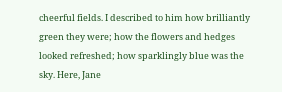cheerful fields. I described to him how brilliantly green they were; how the flowers and hedges looked refreshed; how sparklingly blue was the sky. Here, Jane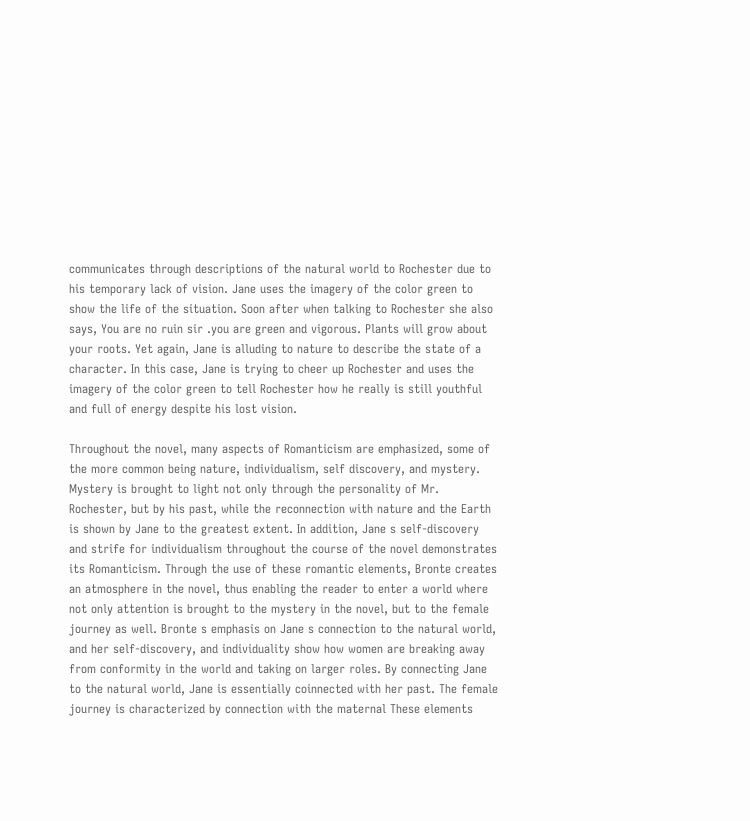communicates through descriptions of the natural world to Rochester due to his temporary lack of vision. Jane uses the imagery of the color green to show the life of the situation. Soon after when talking to Rochester she also says, You are no ruin sir .you are green and vigorous. Plants will grow about your roots. Yet again, Jane is alluding to nature to describe the state of a character. In this case, Jane is trying to cheer up Rochester and uses the imagery of the color green to tell Rochester how he really is still youthful and full of energy despite his lost vision.

Throughout the novel, many aspects of Romanticism are emphasized, some of the more common being nature, individualism, self discovery, and mystery. Mystery is brought to light not only through the personality of Mr. Rochester, but by his past, while the reconnection with nature and the Earth is shown by Jane to the greatest extent. In addition, Jane s self-discovery and strife for individualism throughout the course of the novel demonstrates its Romanticism. Through the use of these romantic elements, Bronte creates an atmosphere in the novel, thus enabling the reader to enter a world where not only attention is brought to the mystery in the novel, but to the female journey as well. Bronte s emphasis on Jane s connection to the natural world, and her self-discovery, and individuality show how women are breaking away from conformity in the world and taking on larger roles. By connecting Jane to the natural world, Jane is essentially coinnected with her past. The female journey is characterized by connection with the maternal These elements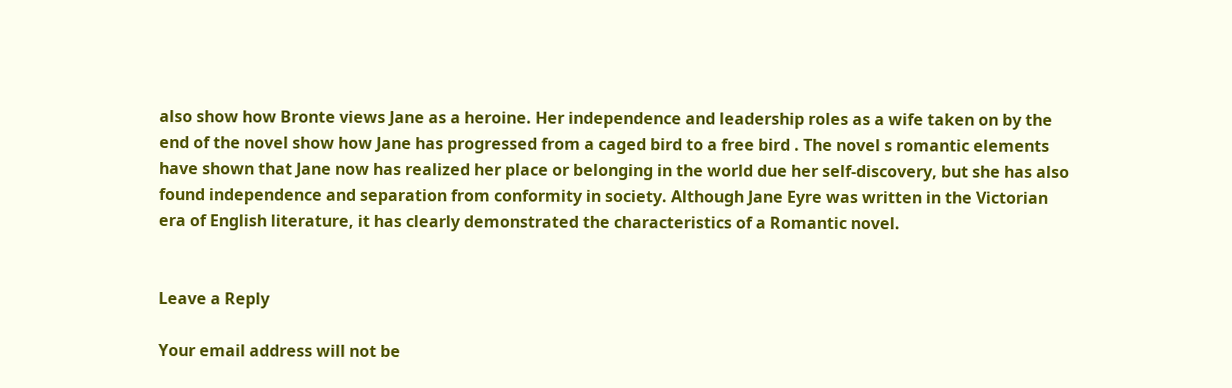also show how Bronte views Jane as a heroine. Her independence and leadership roles as a wife taken on by the end of the novel show how Jane has progressed from a caged bird to a free bird . The novel s romantic elements have shown that Jane now has realized her place or belonging in the world due her self-discovery, but she has also found independence and separation from conformity in society. Although Jane Eyre was written in the Victorian era of English literature, it has clearly demonstrated the characteristics of a Romantic novel.


Leave a Reply

Your email address will not be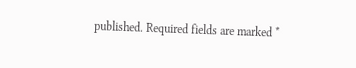published. Required fields are marked *